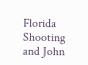Florida Shooting and John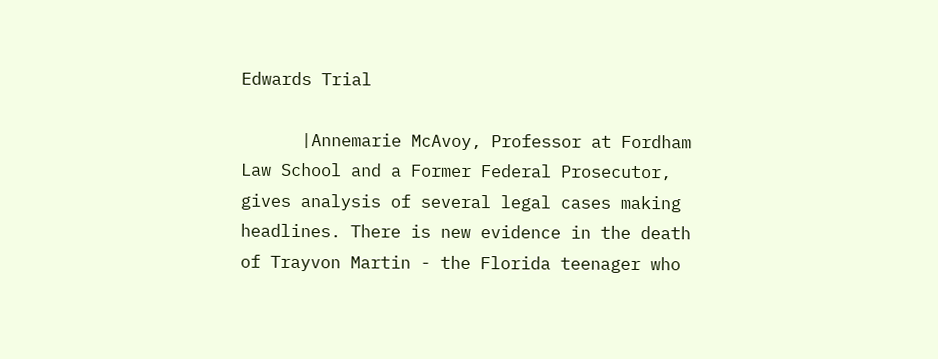Edwards Trial

      |Annemarie McAvoy, Professor at Fordham Law School and a Former Federal Prosecutor, gives analysis of several legal cases making headlines. There is new evidence in the death of Trayvon Martin - the Florida teenager who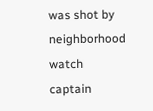was shot by neighborhood watch captain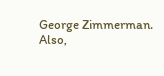George Zimmerman. Also,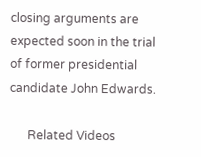closing arguments are expected soon in the trial of former presidential candidate John Edwards.

      Related Videos